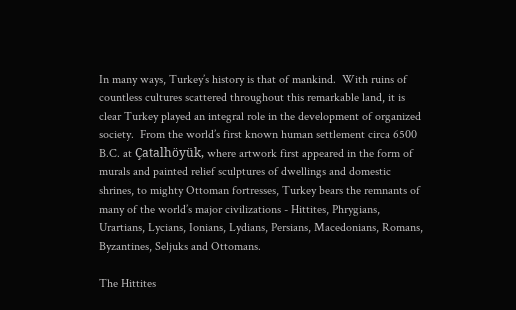In many ways, Turkey’s history is that of mankind.  With ruins of countless cultures scattered throughout this remarkable land, it is clear Turkey played an integral role in the development of organized society.  From the world’s first known human settlement circa 6500 B.C. at Çatalhöyük, where artwork first appeared in the form of murals and painted relief sculptures of dwellings and domestic shrines, to mighty Ottoman fortresses, Turkey bears the remnants of many of the world’s major civilizations - Hittites, Phrygians, Urartians, Lycians, Ionians, Lydians, Persians, Macedonians, Romans, Byzantines, Seljuks and Ottomans.

The Hittites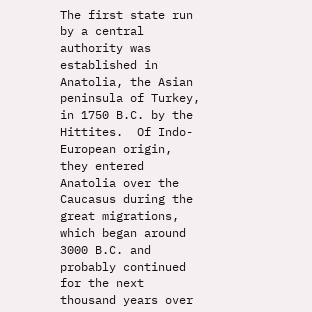The first state run by a central authority was established in Anatolia, the Asian peninsula of Turkey, in 1750 B.C. by the Hittites.  Of Indo-European origin, they entered Anatolia over the Caucasus during the great migrations, which began around 3000 B.C. and probably continued for the next thousand years over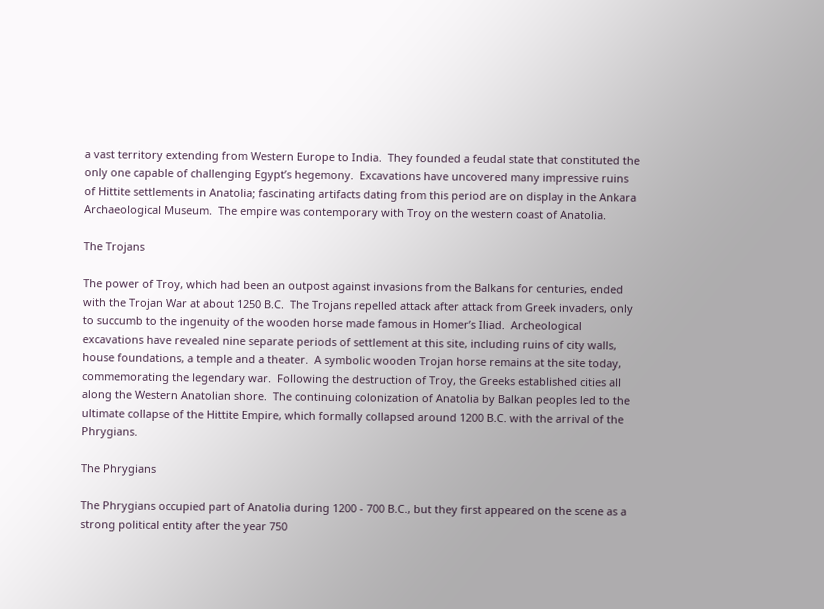a vast territory extending from Western Europe to India.  They founded a feudal state that constituted the only one capable of challenging Egypt’s hegemony.  Excavations have uncovered many impressive ruins of Hittite settlements in Anatolia; fascinating artifacts dating from this period are on display in the Ankara Archaeological Museum.  The empire was contemporary with Troy on the western coast of Anatolia.

The Trojans

The power of Troy, which had been an outpost against invasions from the Balkans for centuries, ended with the Trojan War at about 1250 B.C.  The Trojans repelled attack after attack from Greek invaders, only to succumb to the ingenuity of the wooden horse made famous in Homer’s Iliad.  Archeological excavations have revealed nine separate periods of settlement at this site, including ruins of city walls, house foundations, a temple and a theater.  A symbolic wooden Trojan horse remains at the site today, commemorating the legendary war.  Following the destruction of Troy, the Greeks established cities all along the Western Anatolian shore.  The continuing colonization of Anatolia by Balkan peoples led to the ultimate collapse of the Hittite Empire, which formally collapsed around 1200 B.C. with the arrival of the Phrygians.

The Phrygians

The Phrygians occupied part of Anatolia during 1200 - 700 B.C., but they first appeared on the scene as a strong political entity after the year 750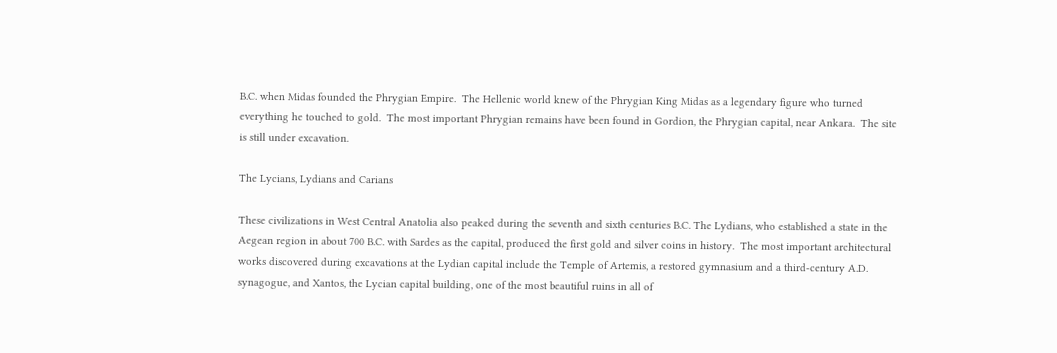B.C. when Midas founded the Phrygian Empire.  The Hellenic world knew of the Phrygian King Midas as a legendary figure who turned everything he touched to gold.  The most important Phrygian remains have been found in Gordion, the Phrygian capital, near Ankara.  The site is still under excavation.

The Lycians, Lydians and Carians

These civilizations in West Central Anatolia also peaked during the seventh and sixth centuries B.C. The Lydians, who established a state in the Aegean region in about 700 B.C. with Sardes as the capital, produced the first gold and silver coins in history.  The most important architectural works discovered during excavations at the Lydian capital include the Temple of Artemis, a restored gymnasium and a third-century A.D. synagogue, and Xantos, the Lycian capital building, one of the most beautiful ruins in all of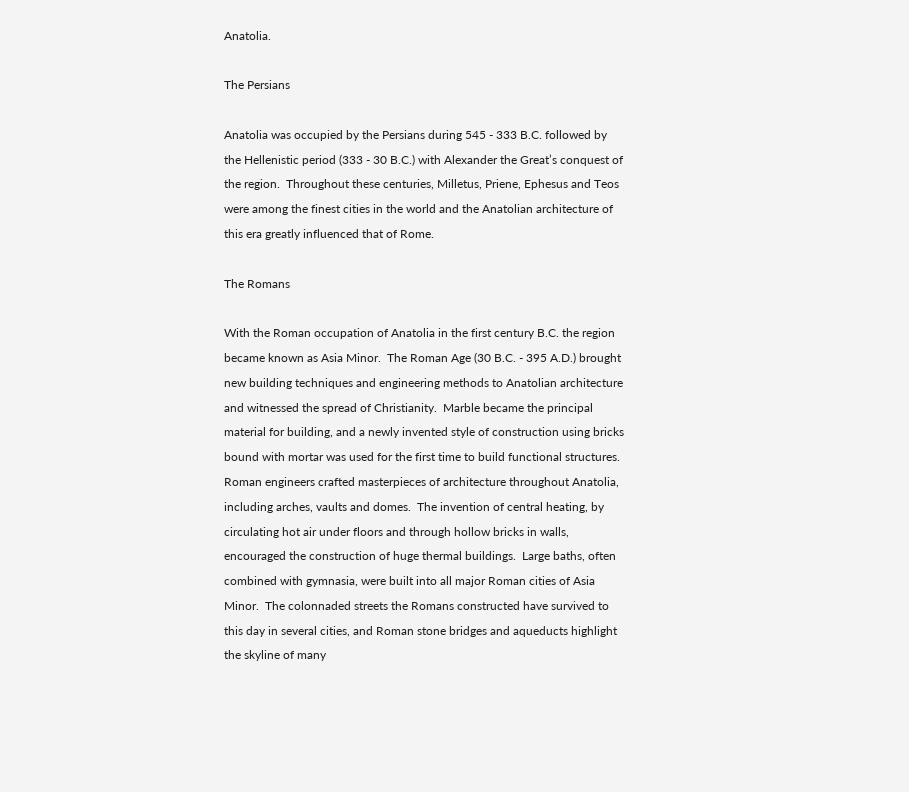Anatolia.

The Persians

Anatolia was occupied by the Persians during 545 - 333 B.C. followed by the Hellenistic period (333 - 30 B.C.) with Alexander the Great’s conquest of the region.  Throughout these centuries, Milletus, Priene, Ephesus and Teos were among the finest cities in the world and the Anatolian architecture of this era greatly influenced that of Rome.

The Romans

With the Roman occupation of Anatolia in the first century B.C. the region became known as Asia Minor.  The Roman Age (30 B.C. - 395 A.D.) brought new building techniques and engineering methods to Anatolian architecture and witnessed the spread of Christianity.  Marble became the principal material for building, and a newly invented style of construction using bricks bound with mortar was used for the first time to build functional structures.  Roman engineers crafted masterpieces of architecture throughout Anatolia, including arches, vaults and domes.  The invention of central heating, by circulating hot air under floors and through hollow bricks in walls, encouraged the construction of huge thermal buildings.  Large baths, often combined with gymnasia, were built into all major Roman cities of Asia Minor.  The colonnaded streets the Romans constructed have survived to this day in several cities, and Roman stone bridges and aqueducts highlight the skyline of many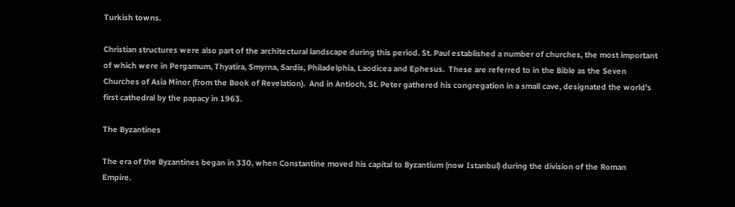Turkish towns.

Christian structures were also part of the architectural landscape during this period. St. Paul established a number of churches, the most important of which were in Pergamum, Thyatira, Smyrna, Sardis, Philadelphia, Laodicea and Ephesus.  These are referred to in the Bible as the Seven Churches of Asia Minor (from the Book of Revelation).  And in Antioch, St. Peter gathered his congregation in a small cave, designated the world’s first cathedral by the papacy in 1963.

The Byzantines

The era of the Byzantines began in 330, when Constantine moved his capital to Byzantium (now Istanbul) during the division of the Roman Empire.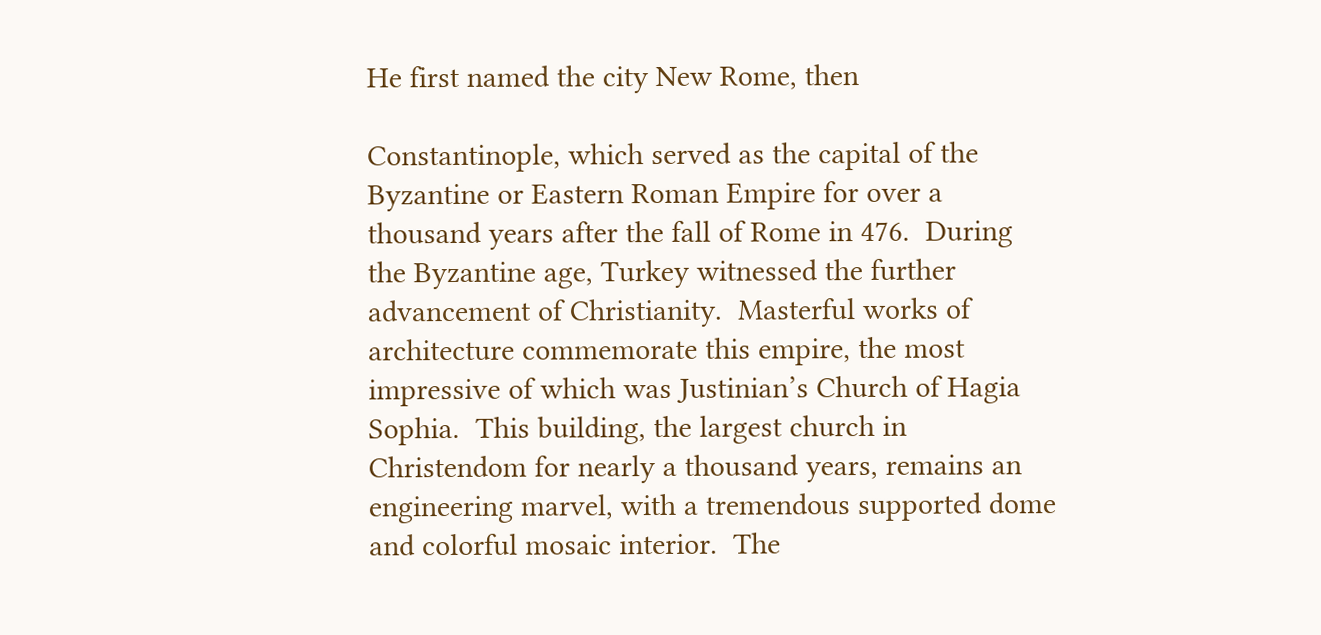He first named the city New Rome, then

Constantinople, which served as the capital of the Byzantine or Eastern Roman Empire for over a thousand years after the fall of Rome in 476.  During the Byzantine age, Turkey witnessed the further advancement of Christianity.  Masterful works of architecture commemorate this empire, the most impressive of which was Justinian’s Church of Hagia Sophia.  This building, the largest church in Christendom for nearly a thousand years, remains an engineering marvel, with a tremendous supported dome and colorful mosaic interior.  The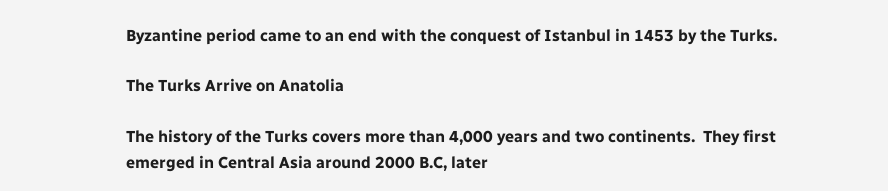Byzantine period came to an end with the conquest of Istanbul in 1453 by the Turks.

The Turks Arrive on Anatolia

The history of the Turks covers more than 4,000 years and two continents.  They first emerged in Central Asia around 2000 B.C, later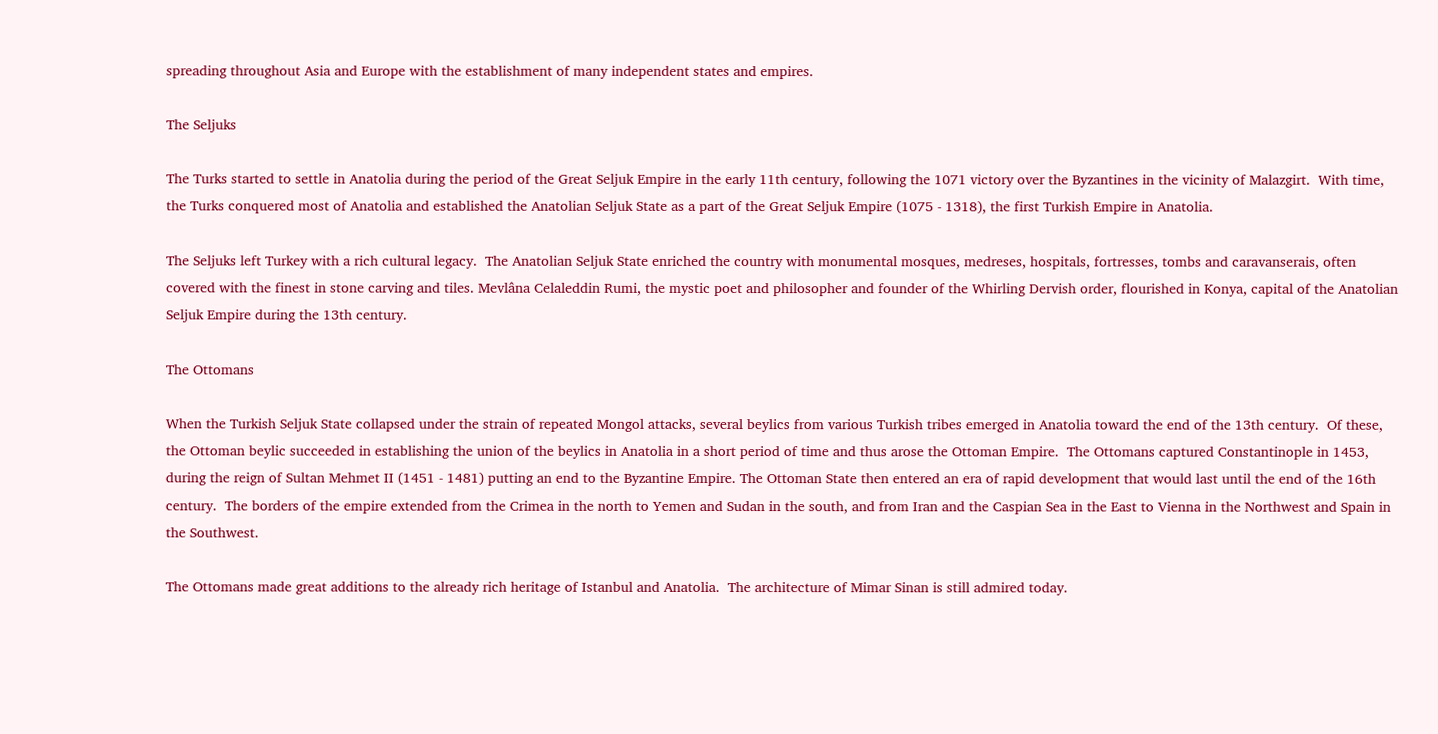spreading throughout Asia and Europe with the establishment of many independent states and empires.

The Seljuks

The Turks started to settle in Anatolia during the period of the Great Seljuk Empire in the early 11th century, following the 1071 victory over the Byzantines in the vicinity of Malazgirt.  With time, the Turks conquered most of Anatolia and established the Anatolian Seljuk State as a part of the Great Seljuk Empire (1075 - 1318), the first Turkish Empire in Anatolia.

The Seljuks left Turkey with a rich cultural legacy.  The Anatolian Seljuk State enriched the country with monumental mosques, medreses, hospitals, fortresses, tombs and caravanserais, often covered with the finest in stone carving and tiles. Mevlâna Celaleddin Rumi, the mystic poet and philosopher and founder of the Whirling Dervish order, flourished in Konya, capital of the Anatolian Seljuk Empire during the 13th century.

The Ottomans

When the Turkish Seljuk State collapsed under the strain of repeated Mongol attacks, several beylics from various Turkish tribes emerged in Anatolia toward the end of the 13th century.  Of these, the Ottoman beylic succeeded in establishing the union of the beylics in Anatolia in a short period of time and thus arose the Ottoman Empire.  The Ottomans captured Constantinople in 1453, during the reign of Sultan Mehmet II (1451 - 1481) putting an end to the Byzantine Empire. The Ottoman State then entered an era of rapid development that would last until the end of the 16th century.  The borders of the empire extended from the Crimea in the north to Yemen and Sudan in the south, and from Iran and the Caspian Sea in the East to Vienna in the Northwest and Spain in the Southwest.

The Ottomans made great additions to the already rich heritage of Istanbul and Anatolia.  The architecture of Mimar Sinan is still admired today.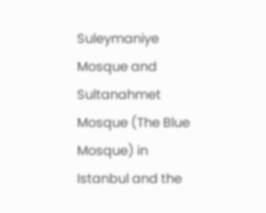Suleymaniye Mosque and Sultanahmet Mosque (The Blue Mosque) in Istanbul and the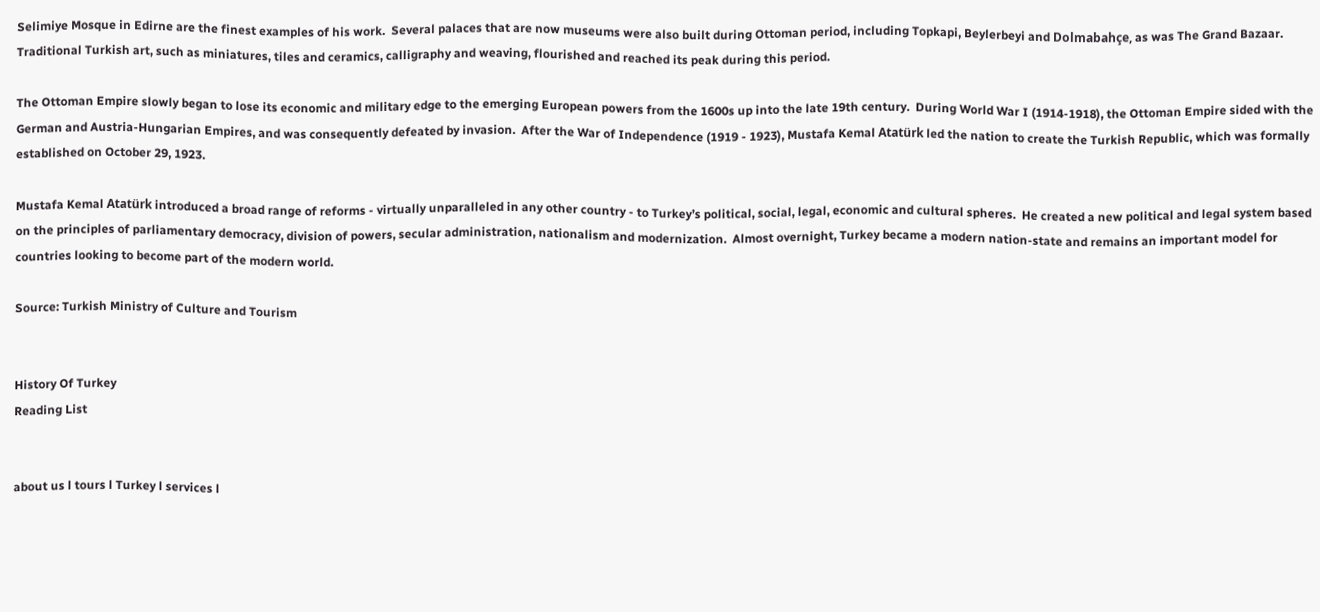Selimiye Mosque in Edirne are the finest examples of his work.  Several palaces that are now museums were also built during Ottoman period, including Topkapi, Beylerbeyi and Dolmabahçe, as was The Grand Bazaar.  Traditional Turkish art, such as miniatures, tiles and ceramics, calligraphy and weaving, flourished and reached its peak during this period.

The Ottoman Empire slowly began to lose its economic and military edge to the emerging European powers from the 1600s up into the late 19th century.  During World War I (1914-1918), the Ottoman Empire sided with the German and Austria-Hungarian Empires, and was consequently defeated by invasion.  After the War of Independence (1919 - 1923), Mustafa Kemal Atatürk led the nation to create the Turkish Republic, which was formally established on October 29, 1923.

Mustafa Kemal Atatürk introduced a broad range of reforms - virtually unparalleled in any other country - to Turkey’s political, social, legal, economic and cultural spheres.  He created a new political and legal system based on the principles of parliamentary democracy, division of powers, secular administration, nationalism and modernization.  Almost overnight, Turkey became a modern nation-state and remains an important model for countries looking to become part of the modern world.

Source: Turkish Ministry of Culture and Tourism


History Of Turkey
Reading List


about us l tours l Turkey l services l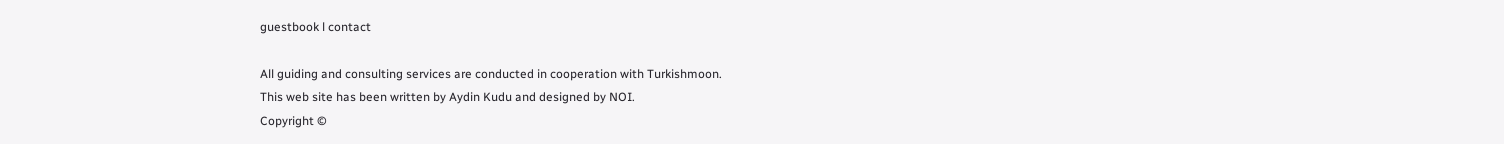guestbook l contact

All guiding and consulting services are conducted in cooperation with Turkishmoon.
This web site has been written by Aydin Kudu and designed by NOI.
Copyright ©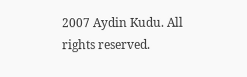2007 Aydin Kudu. All rights reserved.